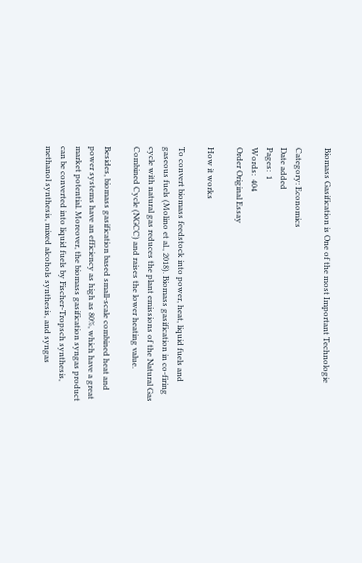Biomass Gasification is One of the most Important Technologie

Category: Economics
Date added
Pages:  1
Words:  404
Order Original Essay

How it works

To convert biomass feedstock into power, heat, liquid fuels and gaseous fuels (Molino et al., 2018). Biomass gasification in co-firing cycle with natural gas reduces the plant emissions of the Natural Gas Combined Cycle (NGCC) and raises the lower heating value.

Besides, biomass gasification based small-scale combined heat and power systems have an efficiency as high as 80%, which have a great market potential. Moreover, the biomass gasification syngas product can be converted into liquid fuels by Fischer-Tropsch synthesis, methanol synthesis, mixed alcohols synthesis, and syngas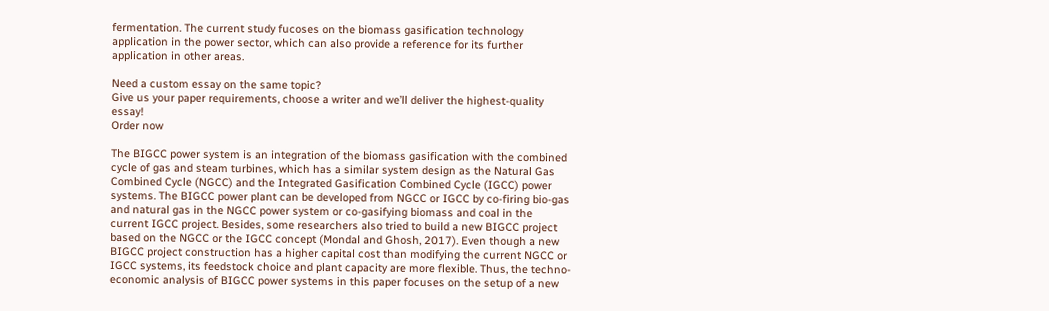fermentation. The current study fucoses on the biomass gasification technology application in the power sector, which can also provide a reference for its further application in other areas.

Need a custom essay on the same topic?
Give us your paper requirements, choose a writer and we’ll deliver the highest-quality essay!
Order now

The BIGCC power system is an integration of the biomass gasification with the combined cycle of gas and steam turbines, which has a similar system design as the Natural Gas Combined Cycle (NGCC) and the Integrated Gasification Combined Cycle (IGCC) power systems. The BIGCC power plant can be developed from NGCC or IGCC by co-firing bio-gas and natural gas in the NGCC power system or co-gasifying biomass and coal in the current IGCC project. Besides, some researchers also tried to build a new BIGCC project based on the NGCC or the IGCC concept (Mondal and Ghosh, 2017). Even though a new BIGCC project construction has a higher capital cost than modifying the current NGCC or IGCC systems, its feedstock choice and plant capacity are more flexible. Thus, the techno-economic analysis of BIGCC power systems in this paper focuses on the setup of a new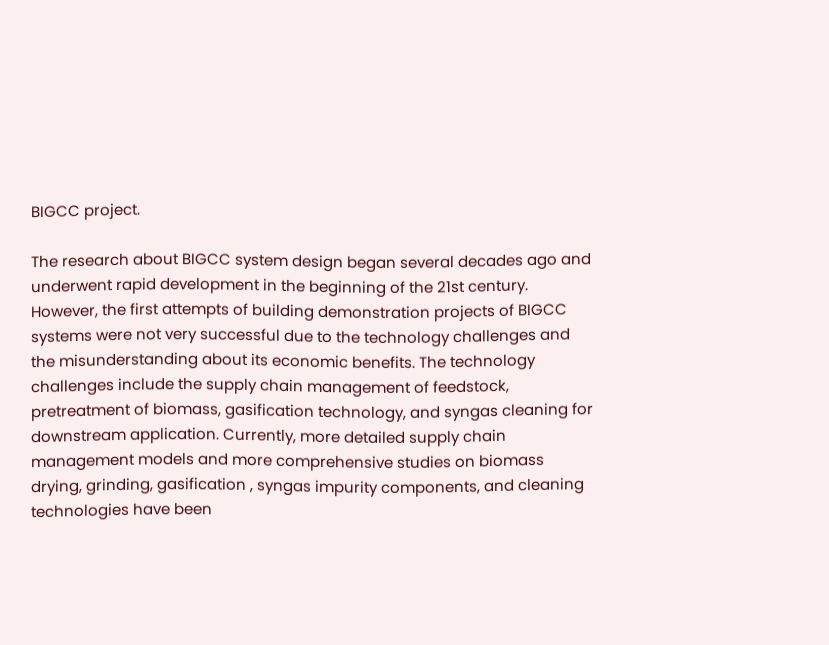BIGCC project.

The research about BIGCC system design began several decades ago and underwent rapid development in the beginning of the 21st century. However, the first attempts of building demonstration projects of BIGCC systems were not very successful due to the technology challenges and the misunderstanding about its economic benefits. The technology challenges include the supply chain management of feedstock, pretreatment of biomass, gasification technology, and syngas cleaning for downstream application. Currently, more detailed supply chain management models and more comprehensive studies on biomass drying, grinding, gasification , syngas impurity components, and cleaning technologies have been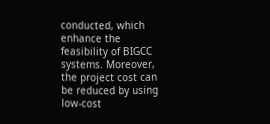conducted, which enhance the feasibility of BIGCC systems. Moreover, the project cost can be reduced by using low-cost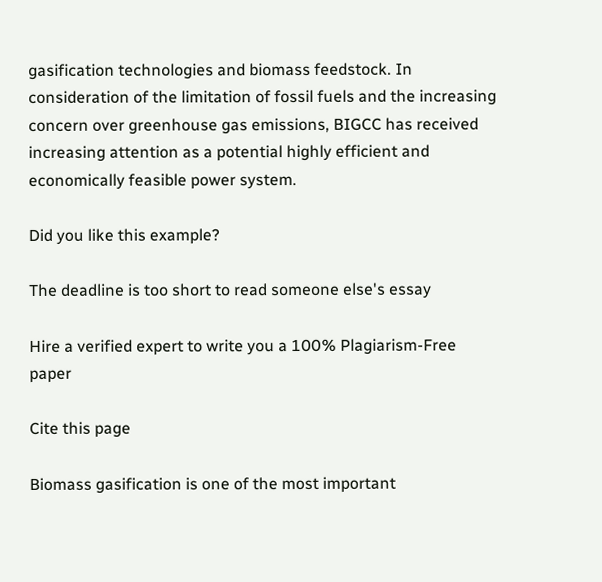gasification technologies and biomass feedstock. In consideration of the limitation of fossil fuels and the increasing concern over greenhouse gas emissions, BIGCC has received increasing attention as a potential highly efficient and economically feasible power system.

Did you like this example?

The deadline is too short to read someone else's essay

Hire a verified expert to write you a 100% Plagiarism-Free paper

Cite this page

Biomass gasification is one of the most important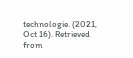technologie. (2021, Oct 16). Retrieved from